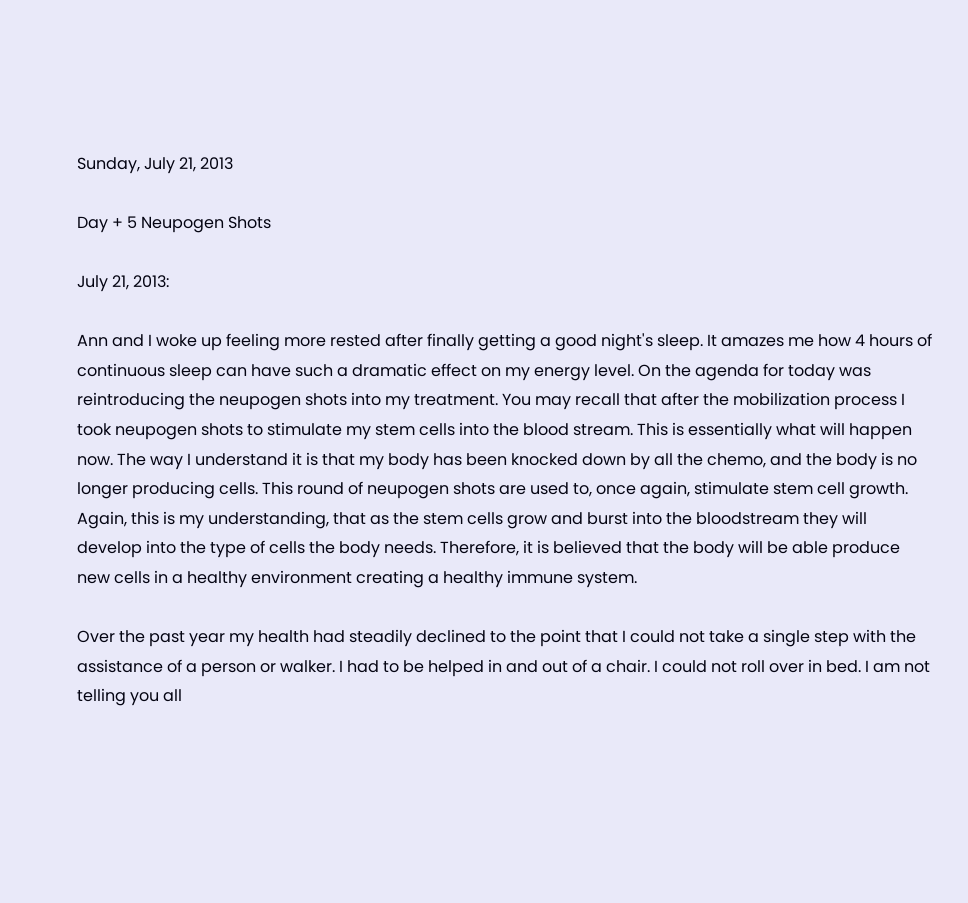Sunday, July 21, 2013

Day + 5 Neupogen Shots

July 21, 2013:

Ann and I woke up feeling more rested after finally getting a good night's sleep. It amazes me how 4 hours of continuous sleep can have such a dramatic effect on my energy level. On the agenda for today was reintroducing the neupogen shots into my treatment. You may recall that after the mobilization process I took neupogen shots to stimulate my stem cells into the blood stream. This is essentially what will happen now. The way I understand it is that my body has been knocked down by all the chemo, and the body is no longer producing cells. This round of neupogen shots are used to, once again, stimulate stem cell growth. Again, this is my understanding, that as the stem cells grow and burst into the bloodstream they will develop into the type of cells the body needs. Therefore, it is believed that the body will be able produce new cells in a healthy environment creating a healthy immune system.

Over the past year my health had steadily declined to the point that I could not take a single step with the assistance of a person or walker. I had to be helped in and out of a chair. I could not roll over in bed. I am not telling you all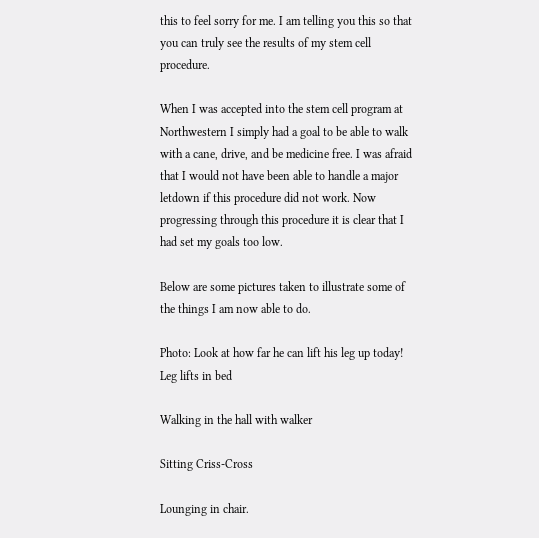this to feel sorry for me. I am telling you this so that you can truly see the results of my stem cell procedure.

When I was accepted into the stem cell program at Northwestern I simply had a goal to be able to walk with a cane, drive, and be medicine free. I was afraid that I would not have been able to handle a major letdown if this procedure did not work. Now progressing through this procedure it is clear that I had set my goals too low.

Below are some pictures taken to illustrate some of the things I am now able to do.

Photo: Look at how far he can lift his leg up today!
Leg lifts in bed

Walking in the hall with walker

Sitting Criss-Cross

Lounging in chair.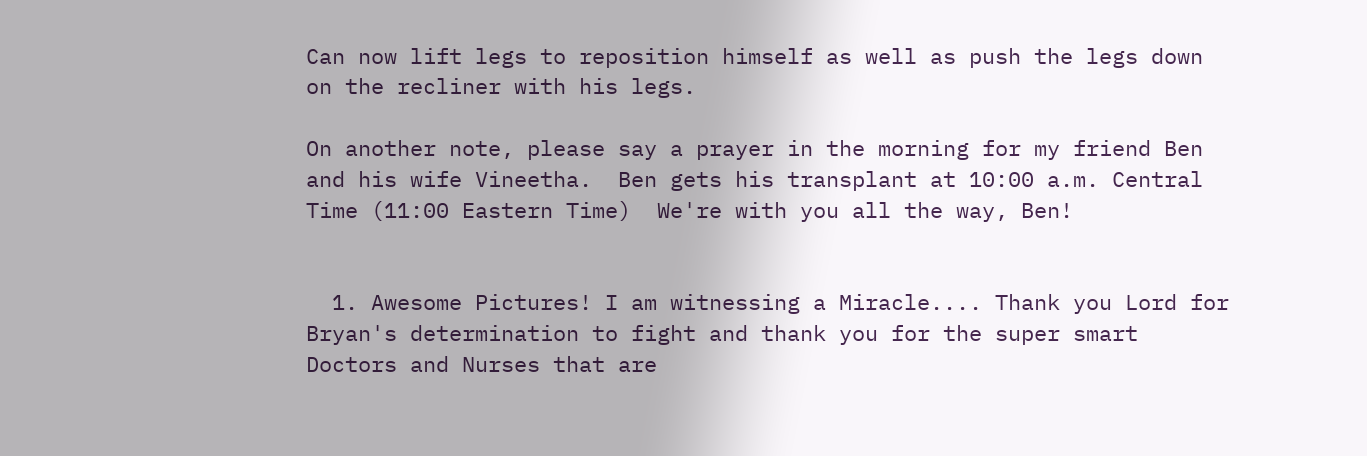Can now lift legs to reposition himself as well as push the legs down on the recliner with his legs.

On another note, please say a prayer in the morning for my friend Ben and his wife Vineetha.  Ben gets his transplant at 10:00 a.m. Central Time (11:00 Eastern Time)  We're with you all the way, Ben!


  1. Awesome Pictures! I am witnessing a Miracle.... Thank you Lord for Bryan's determination to fight and thank you for the super smart Doctors and Nurses that are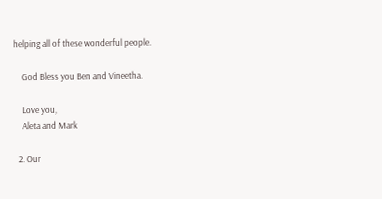helping all of these wonderful people.

    God Bless you Ben and Vineetha.

    Love you,
    Aleta and Mark

  2. Our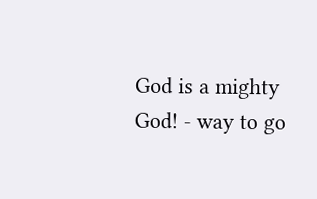God is a mighty God! - way to go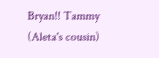Bryan!! Tammy (Aleta's cousin)